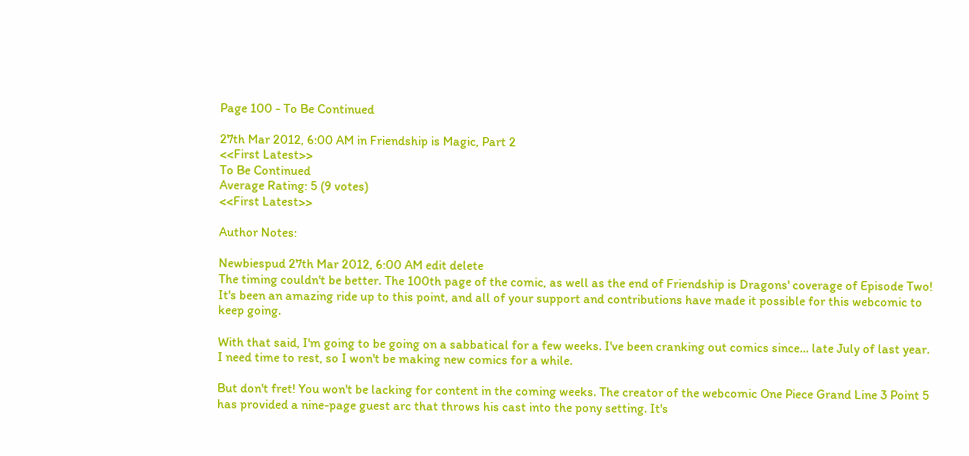Page 100 - To Be Continued

27th Mar 2012, 6:00 AM in Friendship is Magic, Part 2
<<First Latest>>
To Be Continued
Average Rating: 5 (9 votes)
<<First Latest>>

Author Notes:

Newbiespud 27th Mar 2012, 6:00 AM edit delete
The timing couldn't be better. The 100th page of the comic, as well as the end of Friendship is Dragons' coverage of Episode Two! It's been an amazing ride up to this point, and all of your support and contributions have made it possible for this webcomic to keep going.

With that said, I'm going to be going on a sabbatical for a few weeks. I've been cranking out comics since... late July of last year. I need time to rest, so I won't be making new comics for a while.

But don't fret! You won't be lacking for content in the coming weeks. The creator of the webcomic One Piece Grand Line 3 Point 5 has provided a nine-page guest arc that throws his cast into the pony setting. It's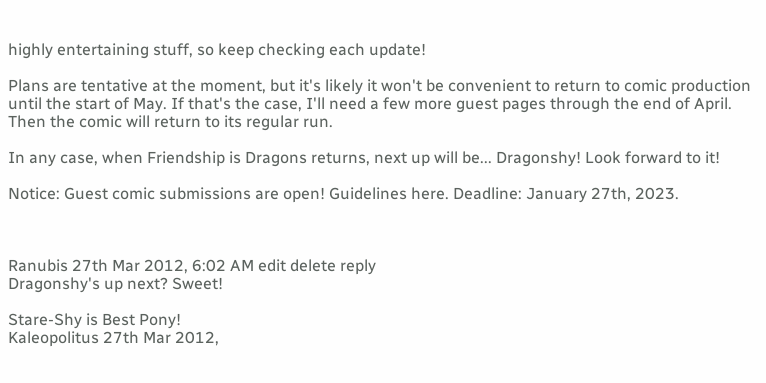highly entertaining stuff, so keep checking each update!

Plans are tentative at the moment, but it's likely it won't be convenient to return to comic production until the start of May. If that's the case, I'll need a few more guest pages through the end of April. Then the comic will return to its regular run.

In any case, when Friendship is Dragons returns, next up will be... Dragonshy! Look forward to it!

Notice: Guest comic submissions are open! Guidelines here. Deadline: January 27th, 2023.



Ranubis 27th Mar 2012, 6:02 AM edit delete reply
Dragonshy's up next? Sweet!

Stare-Shy is Best Pony!
Kaleopolitus 27th Mar 2012,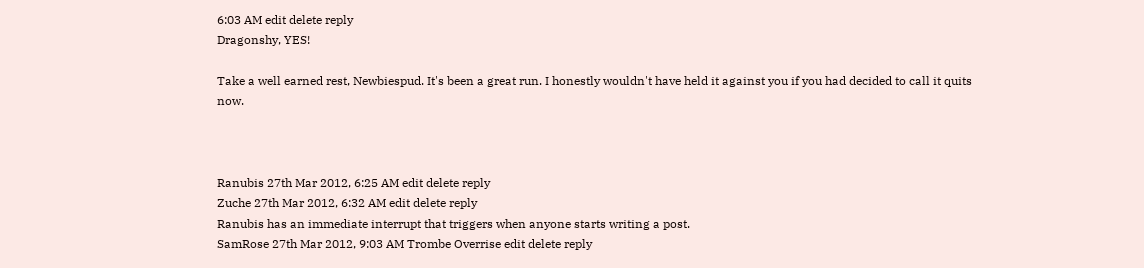6:03 AM edit delete reply
Dragonshy, YES!

Take a well earned rest, Newbiespud. It's been a great run. I honestly wouldn't have held it against you if you had decided to call it quits now.



Ranubis 27th Mar 2012, 6:25 AM edit delete reply
Zuche 27th Mar 2012, 6:32 AM edit delete reply
Ranubis has an immediate interrupt that triggers when anyone starts writing a post.
SamRose 27th Mar 2012, 9:03 AM Trombe Overrise edit delete reply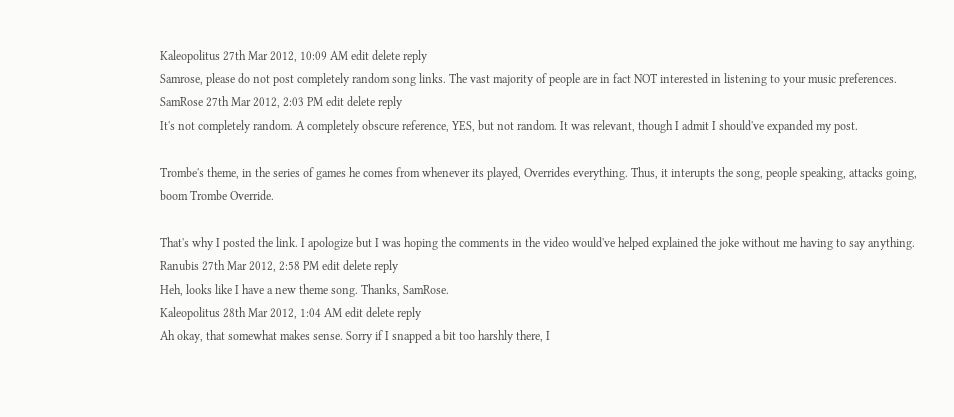Kaleopolitus 27th Mar 2012, 10:09 AM edit delete reply
Samrose, please do not post completely random song links. The vast majority of people are in fact NOT interested in listening to your music preferences.
SamRose 27th Mar 2012, 2:03 PM edit delete reply
It's not completely random. A completely obscure reference, YES, but not random. It was relevant, though I admit I should've expanded my post.

Trombe's theme, in the series of games he comes from whenever its played, Overrides everything. Thus, it interupts the song, people speaking, attacks going, boom Trombe Override.

That's why I posted the link. I apologize but I was hoping the comments in the video would've helped explained the joke without me having to say anything.
Ranubis 27th Mar 2012, 2:58 PM edit delete reply
Heh, looks like I have a new theme song. Thanks, SamRose.
Kaleopolitus 28th Mar 2012, 1:04 AM edit delete reply
Ah okay, that somewhat makes sense. Sorry if I snapped a bit too harshly there, I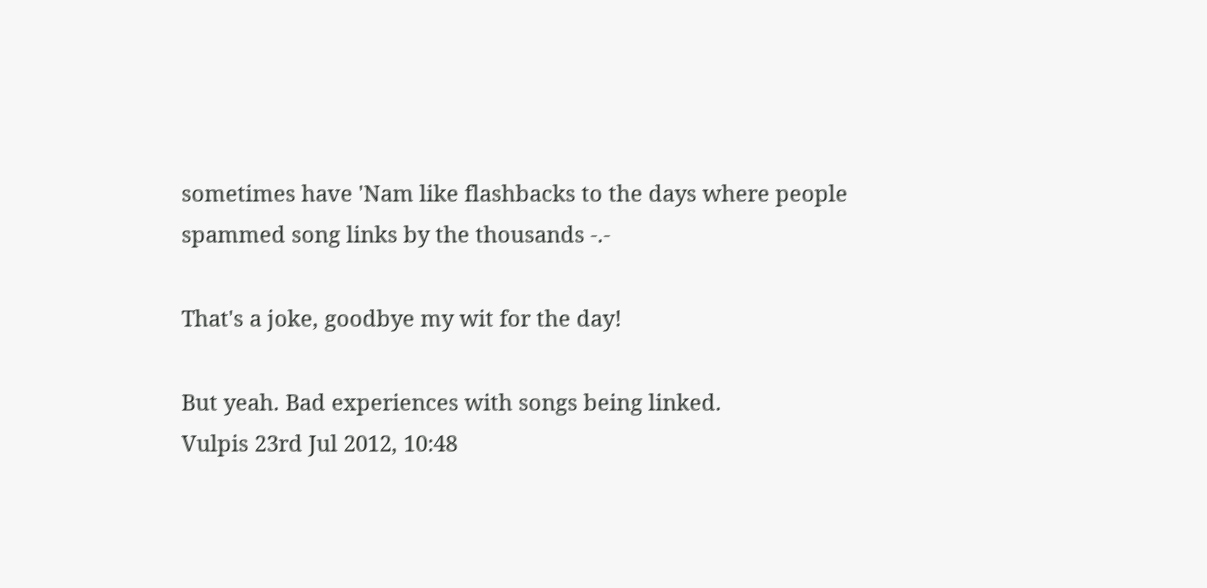sometimes have 'Nam like flashbacks to the days where people spammed song links by the thousands -.-

That's a joke, goodbye my wit for the day!

But yeah. Bad experiences with songs being linked.
Vulpis 23rd Jul 2012, 10:48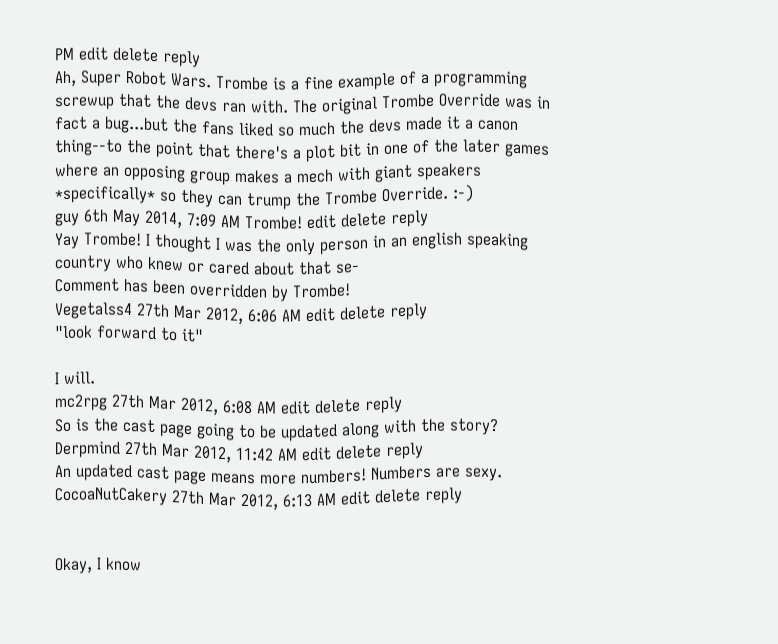PM edit delete reply
Ah, Super Robot Wars. Trombe is a fine example of a programming screwup that the devs ran with. The original Trombe Override was in fact a bug...but the fans liked so much the devs made it a canon thing--to the point that there's a plot bit in one of the later games where an opposing group makes a mech with giant speakers *specifically* so they can trump the Trombe Override. :-)
guy 6th May 2014, 7:09 AM Trombe! edit delete reply
Yay Trombe! I thought I was the only person in an english speaking country who knew or cared about that se-
Comment has been overridden by Trombe!
Vegetalss4 27th Mar 2012, 6:06 AM edit delete reply
"look forward to it"

I will.
mc2rpg 27th Mar 2012, 6:08 AM edit delete reply
So is the cast page going to be updated along with the story?
Derpmind 27th Mar 2012, 11:42 AM edit delete reply
An updated cast page means more numbers! Numbers are sexy.
CocoaNutCakery 27th Mar 2012, 6:13 AM edit delete reply


Okay, I know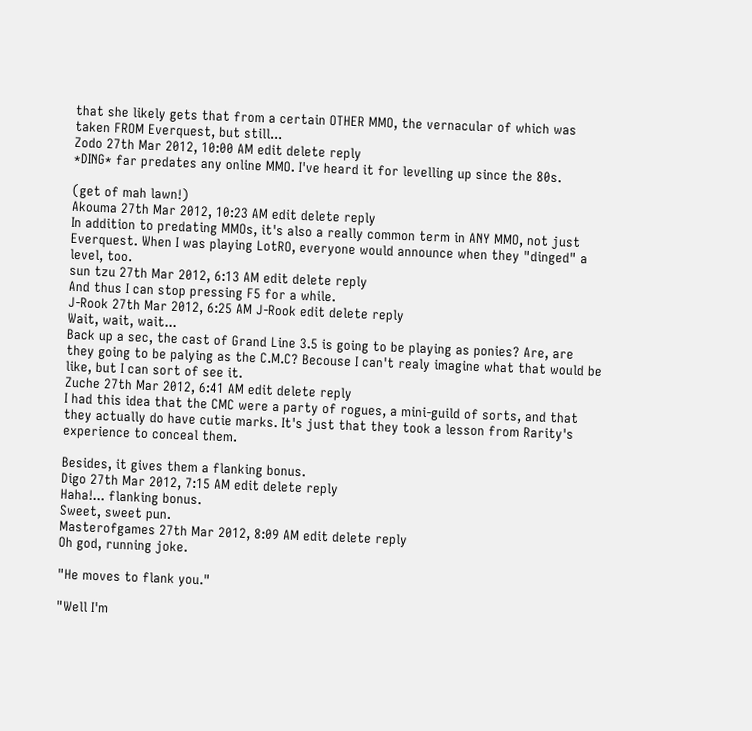that she likely gets that from a certain OTHER MMO, the vernacular of which was taken FROM Everquest, but still...
Zodo 27th Mar 2012, 10:00 AM edit delete reply
*DING* far predates any online MMO. I've heard it for levelling up since the 80s.

(get of mah lawn!)
Akouma 27th Mar 2012, 10:23 AM edit delete reply
In addition to predating MMOs, it's also a really common term in ANY MMO, not just Everquest. When I was playing LotRO, everyone would announce when they "dinged" a level, too.
sun tzu 27th Mar 2012, 6:13 AM edit delete reply
And thus I can stop pressing F5 for a while.
J-Rook 27th Mar 2012, 6:25 AM J-Rook edit delete reply
Wait, wait, wait...
Back up a sec, the cast of Grand Line 3.5 is going to be playing as ponies? Are, are they going to be palying as the C.M.C? Becouse I can't realy imagine what that would be like, but I can sort of see it.
Zuche 27th Mar 2012, 6:41 AM edit delete reply
I had this idea that the CMC were a party of rogues, a mini-guild of sorts, and that they actually do have cutie marks. It's just that they took a lesson from Rarity's experience to conceal them.

Besides, it gives them a flanking bonus.
Digo 27th Mar 2012, 7:15 AM edit delete reply
Haha!... flanking bonus.
Sweet, sweet pun.
Masterofgames 27th Mar 2012, 8:09 AM edit delete reply
Oh god, running joke.

"He moves to flank you."

"Well I'm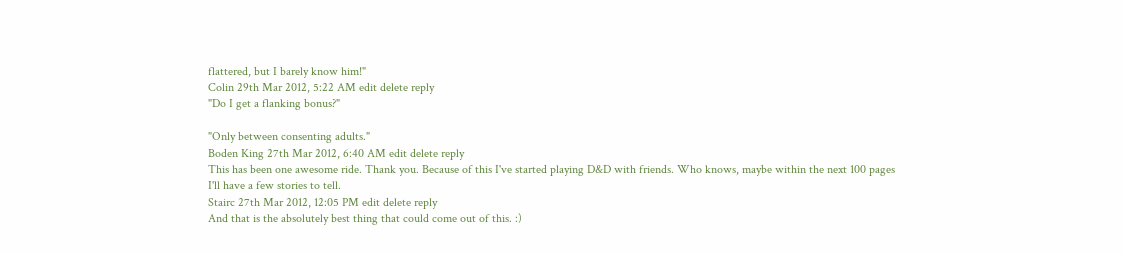flattered, but I barely know him!"
Colin 29th Mar 2012, 5:22 AM edit delete reply
"Do I get a flanking bonus?"

"Only between consenting adults."
Boden King 27th Mar 2012, 6:40 AM edit delete reply
This has been one awesome ride. Thank you. Because of this I've started playing D&D with friends. Who knows, maybe within the next 100 pages I'll have a few stories to tell.
Stairc 27th Mar 2012, 12:05 PM edit delete reply
And that is the absolutely best thing that could come out of this. :)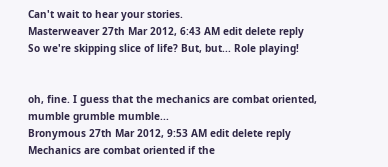Can't wait to hear your stories.
Masterweaver 27th Mar 2012, 6:43 AM edit delete reply
So we're skipping slice of life? But, but... Role playing!


oh, fine. I guess that the mechanics are combat oriented, mumble grumble mumble...
Bronymous 27th Mar 2012, 9:53 AM edit delete reply
Mechanics are combat oriented if the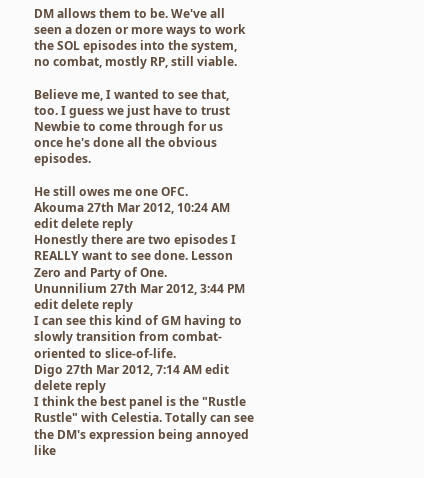DM allows them to be. We've all seen a dozen or more ways to work the SOL episodes into the system, no combat, mostly RP, still viable.

Believe me, I wanted to see that, too. I guess we just have to trust Newbie to come through for us once he's done all the obvious episodes.

He still owes me one OFC.
Akouma 27th Mar 2012, 10:24 AM edit delete reply
Honestly there are two episodes I REALLY want to see done. Lesson Zero and Party of One.
Ununnilium 27th Mar 2012, 3:44 PM edit delete reply
I can see this kind of GM having to slowly transition from combat-oriented to slice-of-life.
Digo 27th Mar 2012, 7:14 AM edit delete reply
I think the best panel is the "Rustle Rustle" with Celestia. Totally can see the DM's expression being annoyed like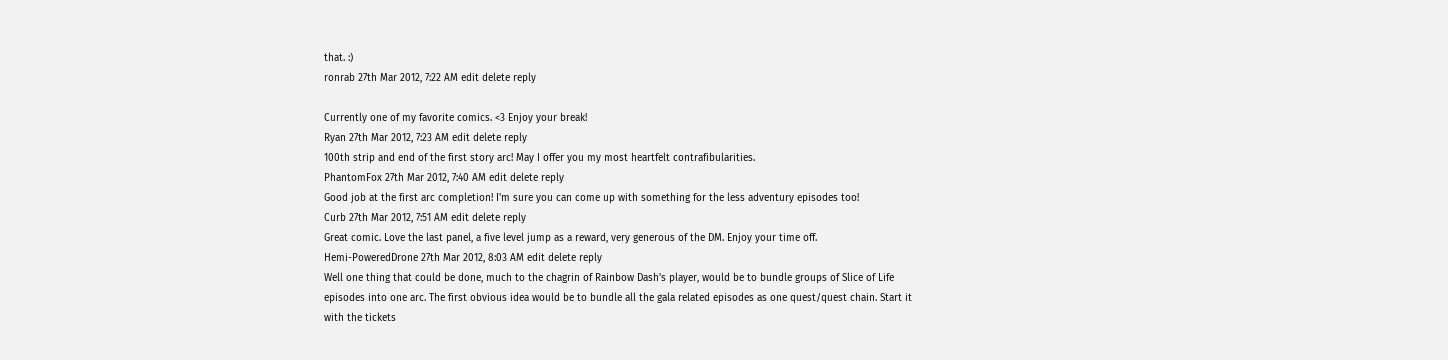that. :)
ronrab 27th Mar 2012, 7:22 AM edit delete reply

Currently one of my favorite comics. <3 Enjoy your break!
Ryan 27th Mar 2012, 7:23 AM edit delete reply
100th strip and end of the first story arc! May I offer you my most heartfelt contrafibularities.
PhantomFox 27th Mar 2012, 7:40 AM edit delete reply
Good job at the first arc completion! I'm sure you can come up with something for the less adventury episodes too!
Curb 27th Mar 2012, 7:51 AM edit delete reply
Great comic. Love the last panel, a five level jump as a reward, very generous of the DM. Enjoy your time off.
Hemi-PoweredDrone 27th Mar 2012, 8:03 AM edit delete reply
Well one thing that could be done, much to the chagrin of Rainbow Dash's player, would be to bundle groups of Slice of Life episodes into one arc. The first obvious idea would be to bundle all the gala related episodes as one quest/quest chain. Start it with the tickets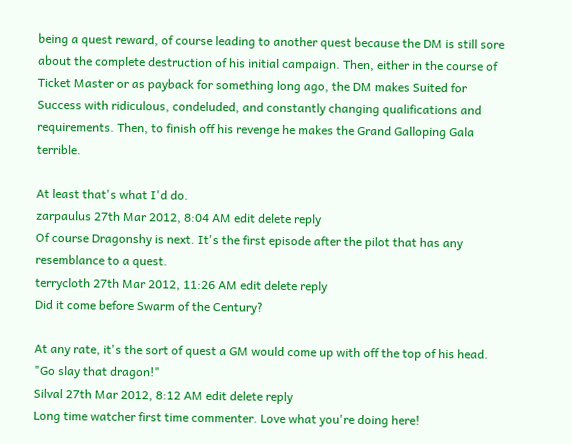being a quest reward, of course leading to another quest because the DM is still sore about the complete destruction of his initial campaign. Then, either in the course of Ticket Master or as payback for something long ago, the DM makes Suited for Success with ridiculous, condeluded, and constantly changing qualifications and requirements. Then, to finish off his revenge he makes the Grand Galloping Gala terrible.

At least that's what I'd do.
zarpaulus 27th Mar 2012, 8:04 AM edit delete reply
Of course Dragonshy is next. It's the first episode after the pilot that has any resemblance to a quest.
terrycloth 27th Mar 2012, 11:26 AM edit delete reply
Did it come before Swarm of the Century?

At any rate, it's the sort of quest a GM would come up with off the top of his head. "Go slay that dragon!"
Silval 27th Mar 2012, 8:12 AM edit delete reply
Long time watcher first time commenter. Love what you're doing here!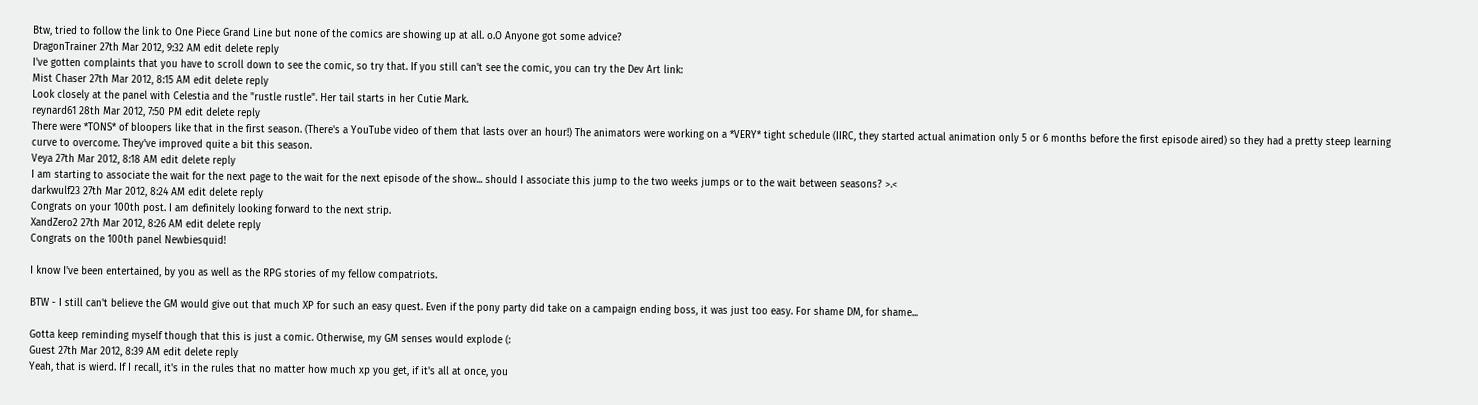Btw, tried to follow the link to One Piece Grand Line but none of the comics are showing up at all. o.O Anyone got some advice?
DragonTrainer 27th Mar 2012, 9:32 AM edit delete reply
I've gotten complaints that you have to scroll down to see the comic, so try that. If you still can't see the comic, you can try the Dev Art link:
Mist Chaser 27th Mar 2012, 8:15 AM edit delete reply
Look closely at the panel with Celestia and the "rustle rustle". Her tail starts in her Cutie Mark.
reynard61 28th Mar 2012, 7:50 PM edit delete reply
There were *TONS* of bloopers like that in the first season. (There's a YouTube video of them that lasts over an hour!) The animators were working on a *VERY* tight schedule (IIRC, they started actual animation only 5 or 6 months before the first episode aired) so they had a pretty steep learning curve to overcome. They've improved quite a bit this season.
Veya 27th Mar 2012, 8:18 AM edit delete reply
I am starting to associate the wait for the next page to the wait for the next episode of the show... should I associate this jump to the two weeks jumps or to the wait between seasons? >.<
darkwulf23 27th Mar 2012, 8:24 AM edit delete reply
Congrats on your 100th post. I am definitely looking forward to the next strip.
XandZero2 27th Mar 2012, 8:26 AM edit delete reply
Congrats on the 100th panel Newbiesquid!

I know I've been entertained, by you as well as the RPG stories of my fellow compatriots.

BTW - I still can't believe the GM would give out that much XP for such an easy quest. Even if the pony party did take on a campaign ending boss, it was just too easy. For shame DM, for shame...

Gotta keep reminding myself though that this is just a comic. Otherwise, my GM senses would explode (:
Guest 27th Mar 2012, 8:39 AM edit delete reply
Yeah, that is wierd. If I recall, it's in the rules that no matter how much xp you get, if it's all at once, you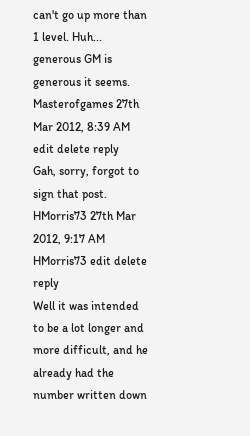can't go up more than 1 level. Huh... generous GM is generous it seems.
Masterofgames 27th Mar 2012, 8:39 AM edit delete reply
Gah, sorry, forgot to sign that post.
HMorris73 27th Mar 2012, 9:17 AM HMorris73 edit delete reply
Well it was intended to be a lot longer and more difficult, and he already had the number written down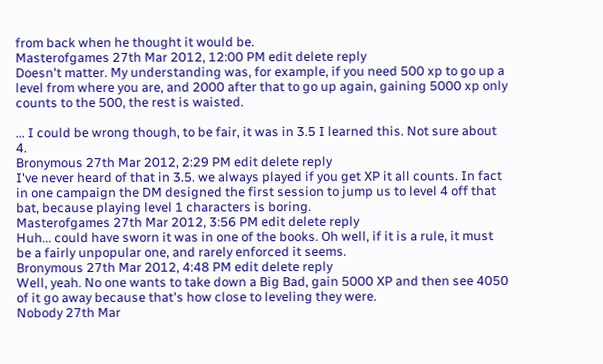from back when he thought it would be.
Masterofgames 27th Mar 2012, 12:00 PM edit delete reply
Doesn't matter. My understanding was, for example, if you need 500 xp to go up a level from where you are, and 2000 after that to go up again, gaining 5000 xp only counts to the 500, the rest is waisted.

... I could be wrong though, to be fair, it was in 3.5 I learned this. Not sure about 4.
Bronymous 27th Mar 2012, 2:29 PM edit delete reply
I've never heard of that in 3.5. we always played if you get XP it all counts. In fact in one campaign the DM designed the first session to jump us to level 4 off that bat, because playing level 1 characters is boring.
Masterofgames 27th Mar 2012, 3:56 PM edit delete reply
Huh... could have sworn it was in one of the books. Oh well, if it is a rule, it must be a fairly unpopular one, and rarely enforced it seems.
Bronymous 27th Mar 2012, 4:48 PM edit delete reply
Well, yeah. No one wants to take down a Big Bad, gain 5000 XP and then see 4050 of it go away because that's how close to leveling they were.
Nobody 27th Mar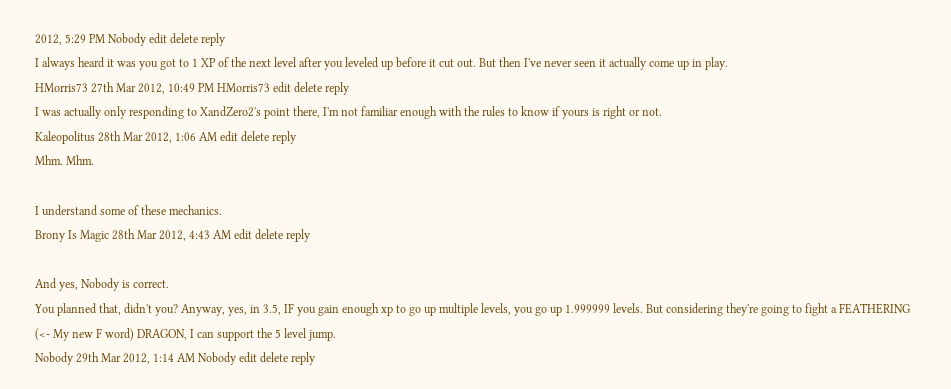2012, 5:29 PM Nobody edit delete reply
I always heard it was you got to 1 XP of the next level after you leveled up before it cut out. But then I've never seen it actually come up in play.
HMorris73 27th Mar 2012, 10:49 PM HMorris73 edit delete reply
I was actually only responding to XandZero2's point there, I'm not familiar enough with the rules to know if yours is right or not.
Kaleopolitus 28th Mar 2012, 1:06 AM edit delete reply
Mhm. Mhm.

I understand some of these mechanics.
Brony Is Magic 28th Mar 2012, 4:43 AM edit delete reply

And yes, Nobody is correct.
You planned that, didn't you? Anyway, yes, in 3.5, IF you gain enough xp to go up multiple levels, you go up 1.999999 levels. But considering they're going to fight a FEATHERING (<- My new F word) DRAGON, I can support the 5 level jump.
Nobody 29th Mar 2012, 1:14 AM Nobody edit delete reply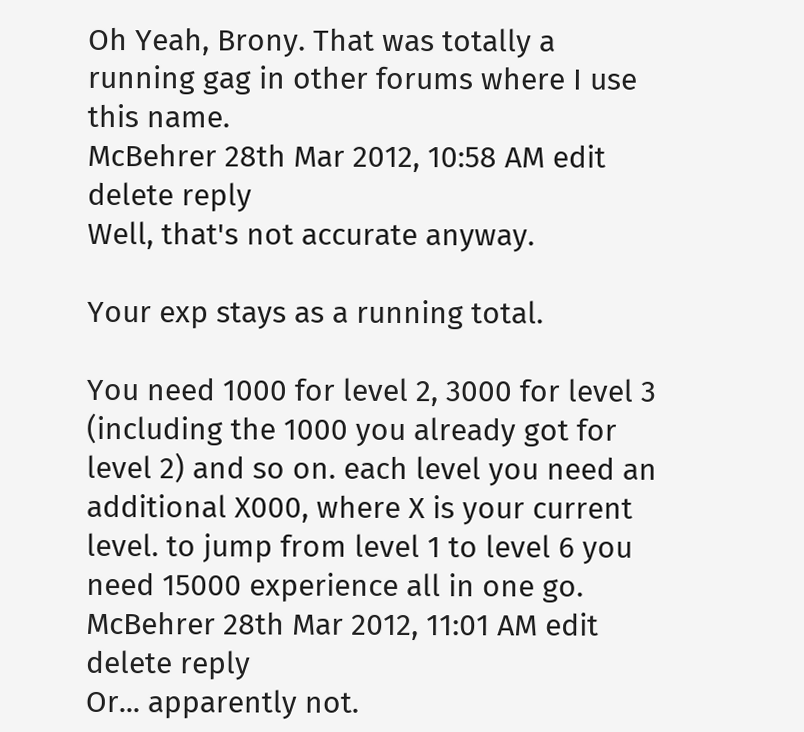Oh Yeah, Brony. That was totally a running gag in other forums where I use this name.
McBehrer 28th Mar 2012, 10:58 AM edit delete reply
Well, that's not accurate anyway.

Your exp stays as a running total.

You need 1000 for level 2, 3000 for level 3 (including the 1000 you already got for level 2) and so on. each level you need an additional X000, where X is your current level. to jump from level 1 to level 6 you need 15000 experience all in one go.
McBehrer 28th Mar 2012, 11:01 AM edit delete reply
Or... apparently not.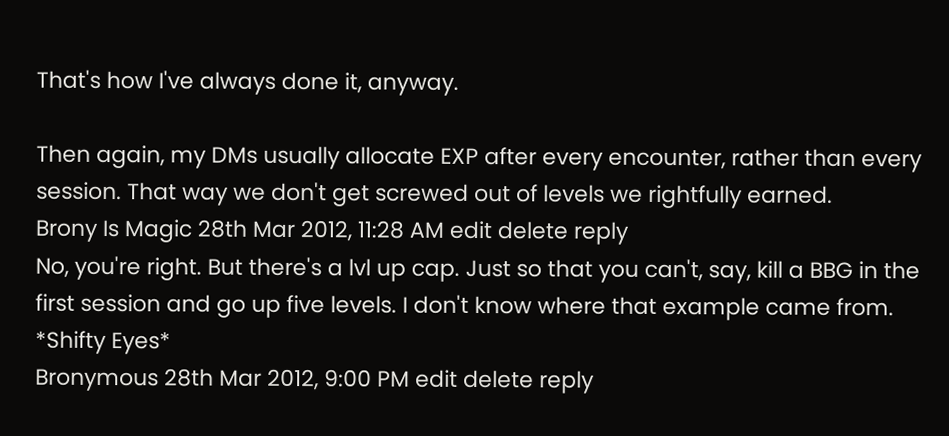That's how I've always done it, anyway.

Then again, my DMs usually allocate EXP after every encounter, rather than every session. That way we don't get screwed out of levels we rightfully earned.
Brony Is Magic 28th Mar 2012, 11:28 AM edit delete reply
No, you're right. But there's a lvl up cap. Just so that you can't, say, kill a BBG in the first session and go up five levels. I don't know where that example came from. *Shifty Eyes*
Bronymous 28th Mar 2012, 9:00 PM edit delete reply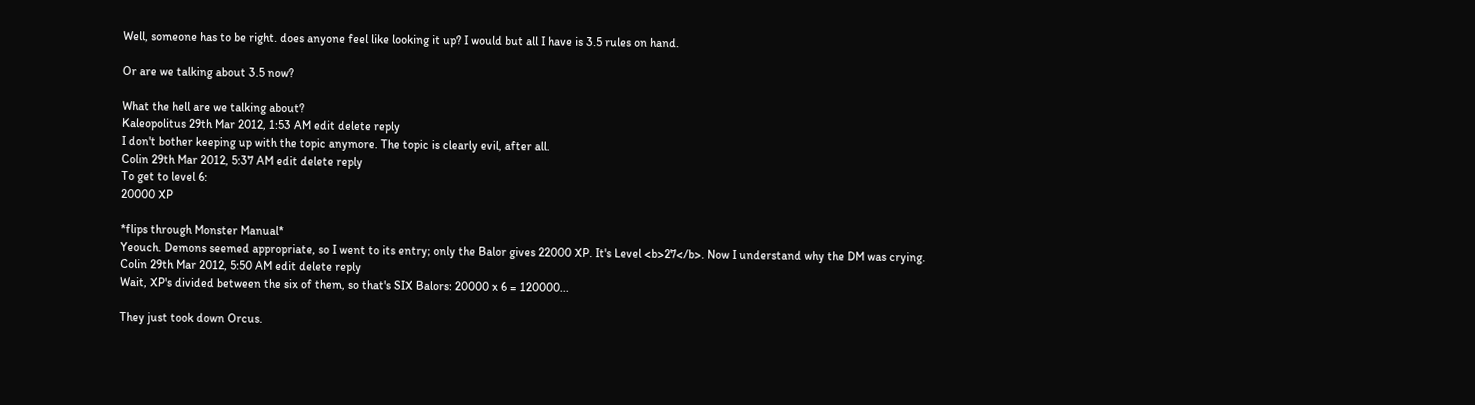Well, someone has to be right. does anyone feel like looking it up? I would but all I have is 3.5 rules on hand.

Or are we talking about 3.5 now?

What the hell are we talking about?
Kaleopolitus 29th Mar 2012, 1:53 AM edit delete reply
I don't bother keeping up with the topic anymore. The topic is clearly evil, after all.
Colin 29th Mar 2012, 5:37 AM edit delete reply
To get to level 6:
20000 XP

*flips through Monster Manual*
Yeouch. Demons seemed appropriate, so I went to its entry; only the Balor gives 22000 XP. It's Level <b>27</b>. Now I understand why the DM was crying.
Colin 29th Mar 2012, 5:50 AM edit delete reply
Wait, XP's divided between the six of them, so that's SIX Balors: 20000 x 6 = 120000...

They just took down Orcus.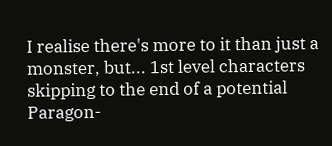I realise there's more to it than just a monster, but... 1st level characters skipping to the end of a potential Paragon-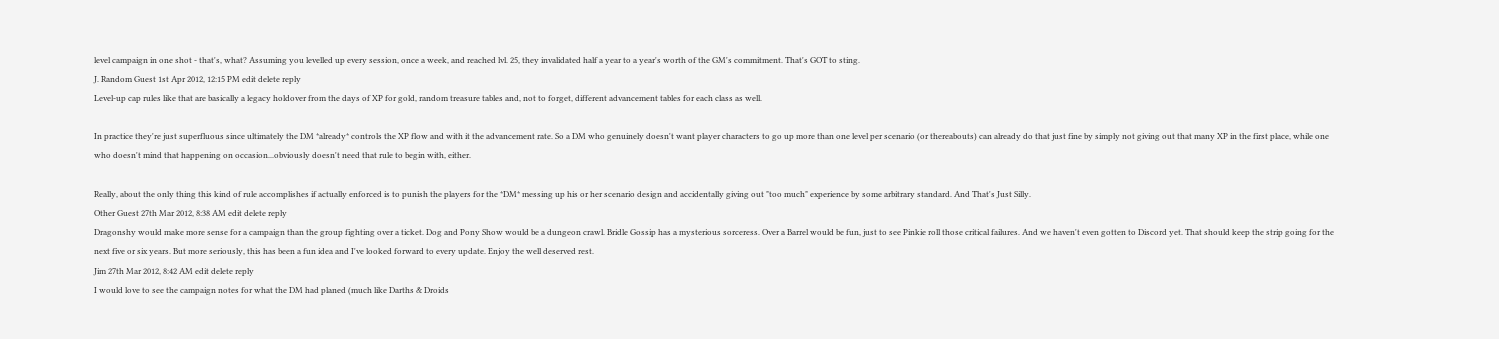level campaign in one shot - that's, what? Assuming you levelled up every session, once a week, and reached lvl. 25, they invalidated half a year to a year's worth of the GM's commitment. That's GOT to sting.
J. Random Guest 1st Apr 2012, 12:15 PM edit delete reply
Level-up cap rules like that are basically a legacy holdover from the days of XP for gold, random treasure tables and, not to forget, different advancement tables for each class as well.

In practice they're just superfluous since ultimately the DM *already* controls the XP flow and with it the advancement rate. So a DM who genuinely doesn't want player characters to go up more than one level per scenario (or thereabouts) can already do that just fine by simply not giving out that many XP in the first place, while one who doesn't mind that happening on occasion...obviously doesn't need that rule to begin with, either.

Really, about the only thing this kind of rule accomplishes if actually enforced is to punish the players for the *DM* messing up his or her scenario design and accidentally giving out "too much" experience by some arbitrary standard. And That's Just Silly.
Other Guest 27th Mar 2012, 8:38 AM edit delete reply
Dragonshy would make more sense for a campaign than the group fighting over a ticket. Dog and Pony Show would be a dungeon crawl. Bridle Gossip has a mysterious sorceress. Over a Barrel would be fun, just to see Pinkie roll those critical failures. And we haven't even gotten to Discord yet. That should keep the strip going for the next five or six years. But more seriously, this has been a fun idea and I've looked forward to every update. Enjoy the well deserved rest.
Jim 27th Mar 2012, 8:42 AM edit delete reply
I would love to see the campaign notes for what the DM had planed (much like Darths & Droids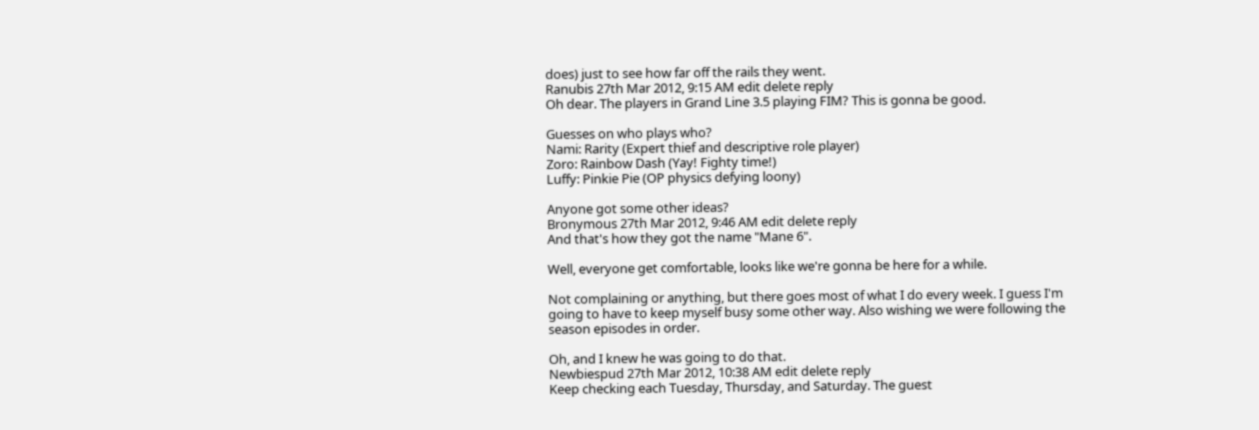does) just to see how far off the rails they went.
Ranubis 27th Mar 2012, 9:15 AM edit delete reply
Oh dear. The players in Grand Line 3.5 playing FIM? This is gonna be good.

Guesses on who plays who?
Nami: Rarity (Expert thief and descriptive role player)
Zoro: Rainbow Dash (Yay! Fighty time!)
Luffy: Pinkie Pie (OP physics defying loony)

Anyone got some other ideas?
Bronymous 27th Mar 2012, 9:46 AM edit delete reply
And that's how they got the name "Mane 6".

Well, everyone get comfortable, looks like we're gonna be here for a while.

Not complaining or anything, but there goes most of what I do every week. I guess I'm going to have to keep myself busy some other way. Also wishing we were following the season episodes in order.

Oh, and I knew he was going to do that.
Newbiespud 27th Mar 2012, 10:38 AM edit delete reply
Keep checking each Tuesday, Thursday, and Saturday. The guest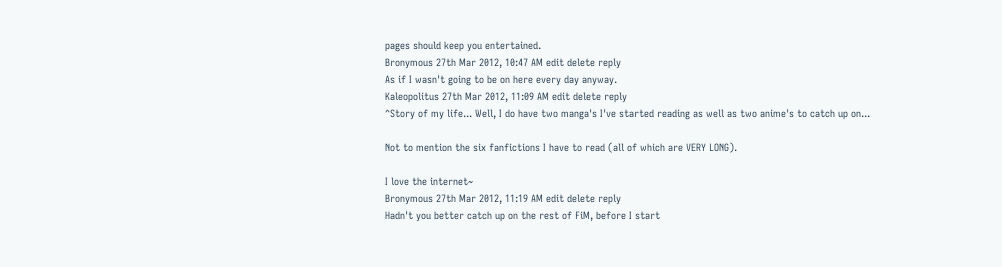pages should keep you entertained.
Bronymous 27th Mar 2012, 10:47 AM edit delete reply
As if I wasn't going to be on here every day anyway.
Kaleopolitus 27th Mar 2012, 11:09 AM edit delete reply
^Story of my life... Well, I do have two manga's I've started reading as well as two anime's to catch up on...

Not to mention the six fanfictions I have to read (all of which are VERY LONG).

I love the internet~
Bronymous 27th Mar 2012, 11:19 AM edit delete reply
Hadn't you better catch up on the rest of FiM, before I start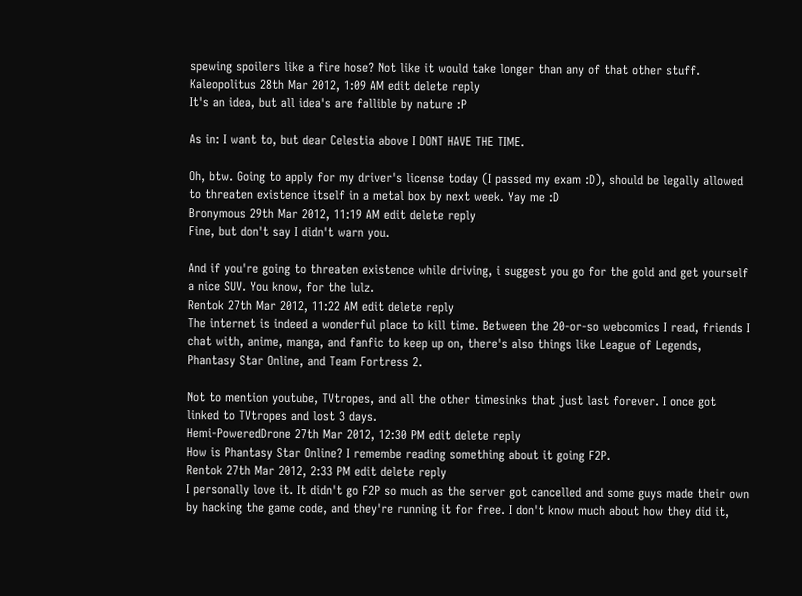spewing spoilers like a fire hose? Not like it would take longer than any of that other stuff.
Kaleopolitus 28th Mar 2012, 1:09 AM edit delete reply
It's an idea, but all idea's are fallible by nature :P

As in: I want to, but dear Celestia above I DONT HAVE THE TIME.

Oh, btw. Going to apply for my driver's license today (I passed my exam :D), should be legally allowed to threaten existence itself in a metal box by next week. Yay me :D
Bronymous 29th Mar 2012, 11:19 AM edit delete reply
Fine, but don't say I didn't warn you.

And if you're going to threaten existence while driving, i suggest you go for the gold and get yourself a nice SUV. You know, for the lulz.
Rentok 27th Mar 2012, 11:22 AM edit delete reply
The internet is indeed a wonderful place to kill time. Between the 20-or-so webcomics I read, friends I chat with, anime, manga, and fanfic to keep up on, there's also things like League of Legends, Phantasy Star Online, and Team Fortress 2.

Not to mention youtube, TVtropes, and all the other timesinks that just last forever. I once got linked to TVtropes and lost 3 days.
Hemi-PoweredDrone 27th Mar 2012, 12:30 PM edit delete reply
How is Phantasy Star Online? I remembe reading something about it going F2P.
Rentok 27th Mar 2012, 2:33 PM edit delete reply
I personally love it. It didn't go F2P so much as the server got cancelled and some guys made their own by hacking the game code, and they're running it for free. I don't know much about how they did it,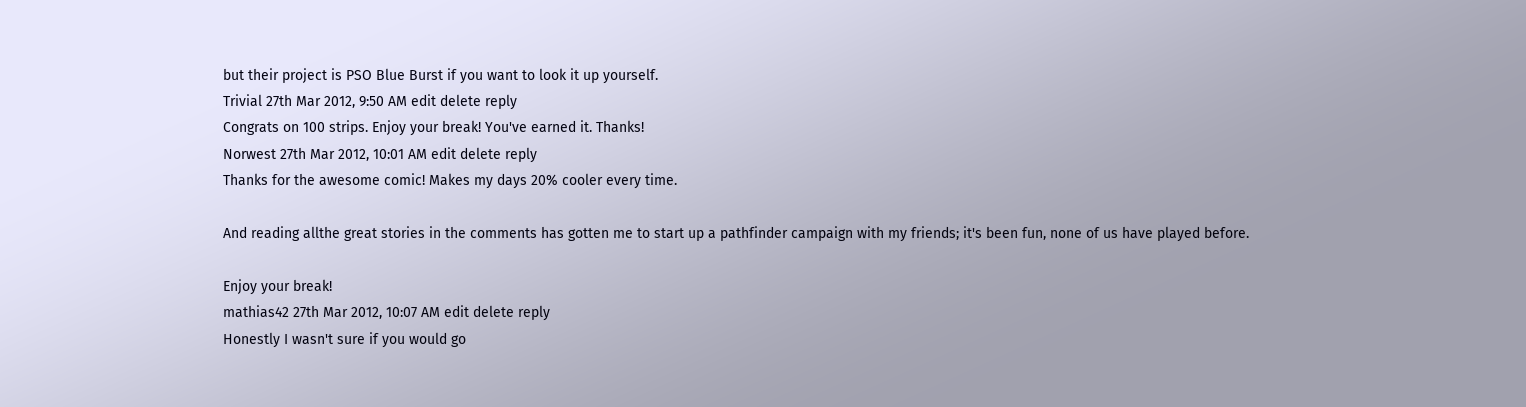but their project is PSO Blue Burst if you want to look it up yourself.
Trivial 27th Mar 2012, 9:50 AM edit delete reply
Congrats on 100 strips. Enjoy your break! You've earned it. Thanks!
Norwest 27th Mar 2012, 10:01 AM edit delete reply
Thanks for the awesome comic! Makes my days 20% cooler every time.

And reading allthe great stories in the comments has gotten me to start up a pathfinder campaign with my friends; it's been fun, none of us have played before.

Enjoy your break!
mathias42 27th Mar 2012, 10:07 AM edit delete reply
Honestly I wasn't sure if you would go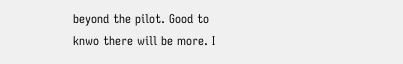beyond the pilot. Good to knwo there will be more. I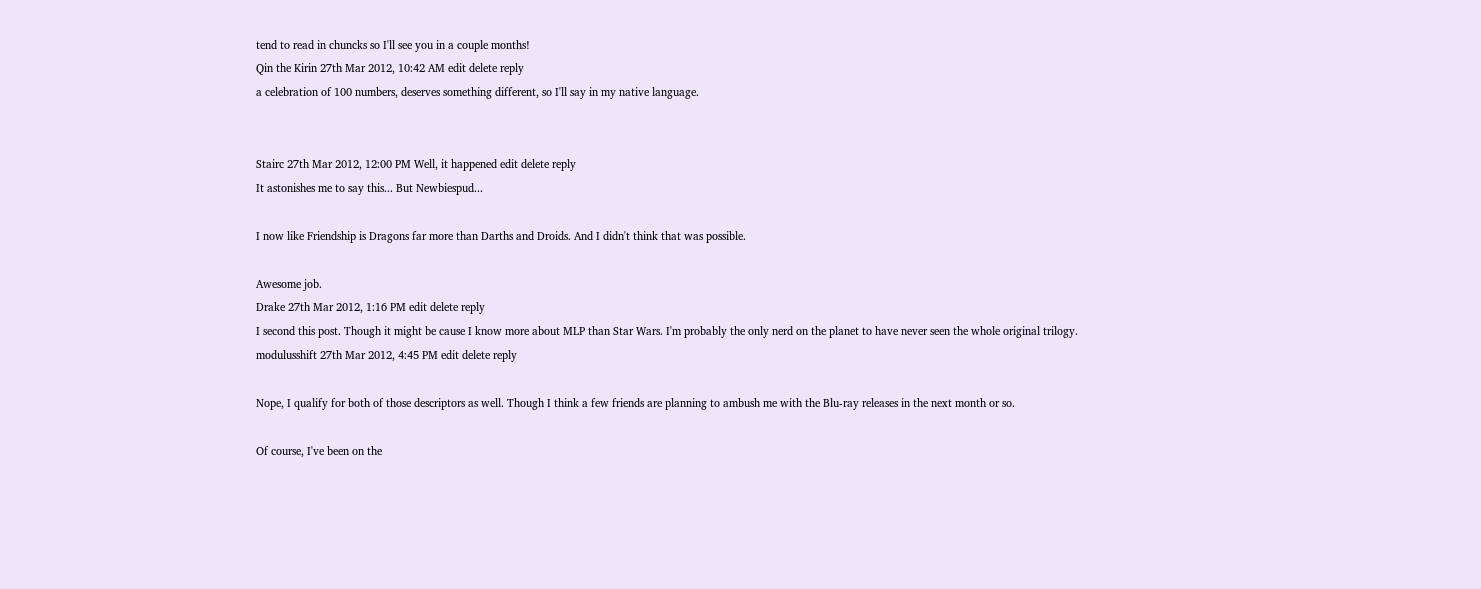tend to read in chuncks so I'll see you in a couple months!
Qin the Kirin 27th Mar 2012, 10:42 AM edit delete reply
a celebration of 100 numbers, deserves something different, so I'll say in my native language.


Stairc 27th Mar 2012, 12:00 PM Well, it happened edit delete reply
It astonishes me to say this... But Newbiespud...

I now like Friendship is Dragons far more than Darths and Droids. And I didn't think that was possible.

Awesome job.
Drake 27th Mar 2012, 1:16 PM edit delete reply
I second this post. Though it might be cause I know more about MLP than Star Wars. I'm probably the only nerd on the planet to have never seen the whole original trilogy.
modulusshift 27th Mar 2012, 4:45 PM edit delete reply

Nope, I qualify for both of those descriptors as well. Though I think a few friends are planning to ambush me with the Blu-ray releases in the next month or so.

Of course, I've been on the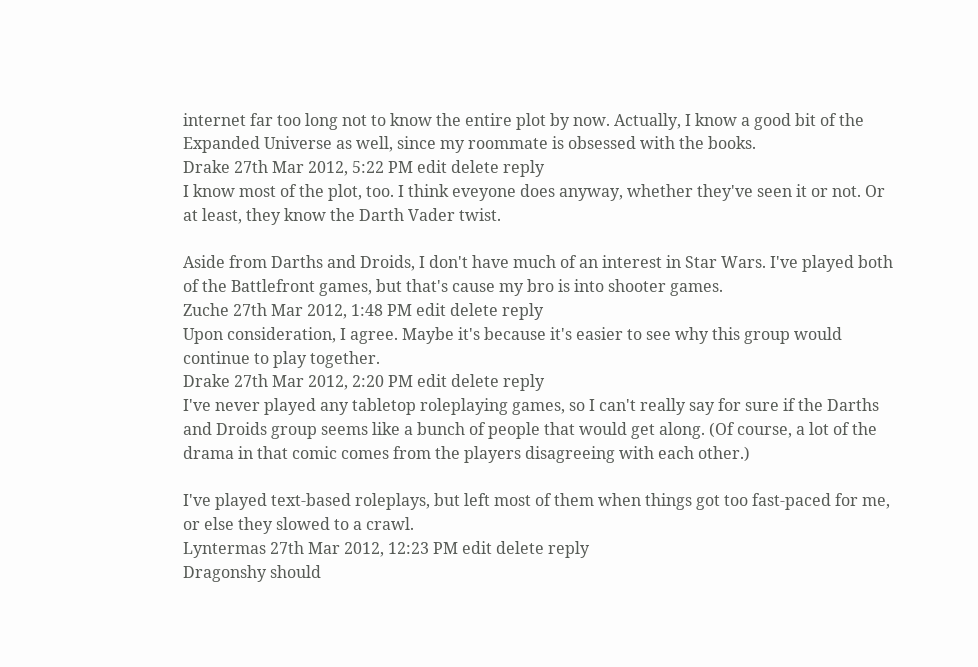internet far too long not to know the entire plot by now. Actually, I know a good bit of the Expanded Universe as well, since my roommate is obsessed with the books.
Drake 27th Mar 2012, 5:22 PM edit delete reply
I know most of the plot, too. I think eveyone does anyway, whether they've seen it or not. Or at least, they know the Darth Vader twist.

Aside from Darths and Droids, I don't have much of an interest in Star Wars. I've played both of the Battlefront games, but that's cause my bro is into shooter games.
Zuche 27th Mar 2012, 1:48 PM edit delete reply
Upon consideration, I agree. Maybe it's because it's easier to see why this group would continue to play together.
Drake 27th Mar 2012, 2:20 PM edit delete reply
I've never played any tabletop roleplaying games, so I can't really say for sure if the Darths and Droids group seems like a bunch of people that would get along. (Of course, a lot of the drama in that comic comes from the players disagreeing with each other.)

I've played text-based roleplays, but left most of them when things got too fast-paced for me, or else they slowed to a crawl.
Lyntermas 27th Mar 2012, 12:23 PM edit delete reply
Dragonshy should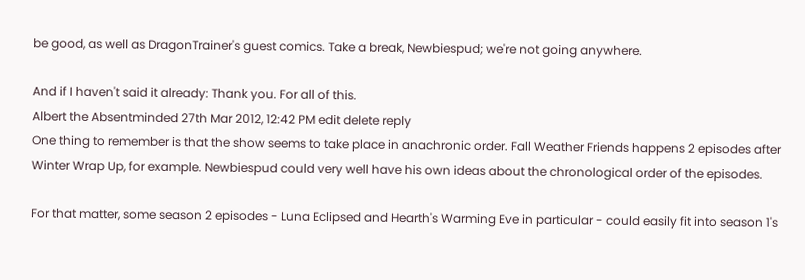be good, as well as DragonTrainer's guest comics. Take a break, Newbiespud; we're not going anywhere.

And if I haven't said it already: Thank you. For all of this.
Albert the Absentminded 27th Mar 2012, 12:42 PM edit delete reply
One thing to remember is that the show seems to take place in anachronic order. Fall Weather Friends happens 2 episodes after Winter Wrap Up, for example. Newbiespud could very well have his own ideas about the chronological order of the episodes.

For that matter, some season 2 episodes - Luna Eclipsed and Hearth's Warming Eve in particular - could easily fit into season 1's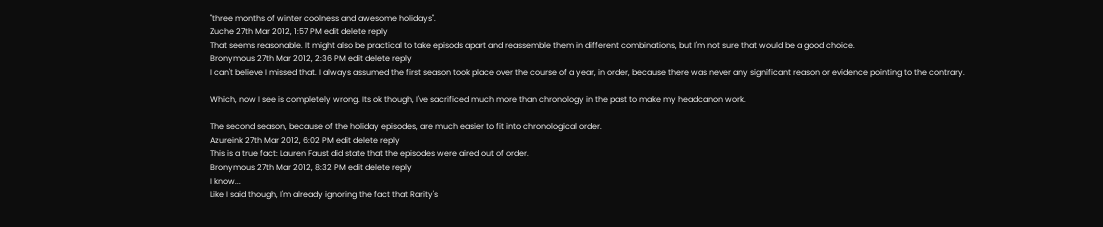"three months of winter coolness and awesome holidays".
Zuche 27th Mar 2012, 1:57 PM edit delete reply
That seems reasonable. It might also be practical to take episods apart and reassemble them in different combinations, but I'm not sure that would be a good choice.
Bronymous 27th Mar 2012, 2:36 PM edit delete reply
I can't believe I missed that. I always assumed the first season took place over the course of a year, in order, because there was never any significant reason or evidence pointing to the contrary.

Which, now I see is completely wrong. Its ok though, I've sacrificed much more than chronology in the past to make my headcanon work.

The second season, because of the holiday episodes, are much easier to fit into chronological order.
Azureink 27th Mar 2012, 6:02 PM edit delete reply
This is a true fact: Lauren Faust did state that the episodes were aired out of order.
Bronymous 27th Mar 2012, 8:32 PM edit delete reply
I know...
Like I said though, I'm already ignoring the fact that Rarity's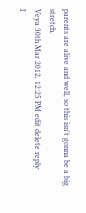parents are alive and well, so this isn't gonna be a big stretch.
Veya 30th Mar 2012, 12:25 PM edit delete reply
I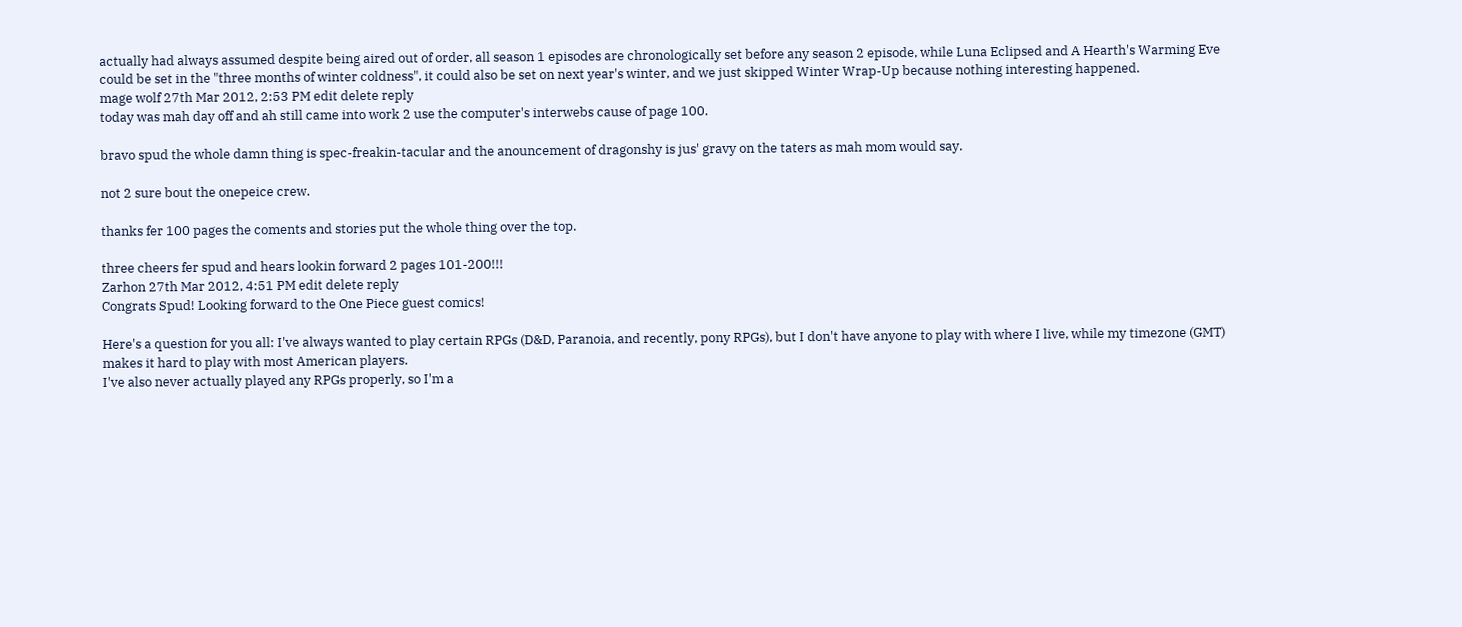actually had always assumed despite being aired out of order, all season 1 episodes are chronologically set before any season 2 episode, while Luna Eclipsed and A Hearth's Warming Eve could be set in the "three months of winter coldness", it could also be set on next year's winter, and we just skipped Winter Wrap-Up because nothing interesting happened.
mage wolf 27th Mar 2012, 2:53 PM edit delete reply
today was mah day off and ah still came into work 2 use the computer's interwebs cause of page 100.

bravo spud the whole damn thing is spec-freakin-tacular and the anouncement of dragonshy is jus' gravy on the taters as mah mom would say.

not 2 sure bout the onepeice crew.

thanks fer 100 pages the coments and stories put the whole thing over the top.

three cheers fer spud and hears lookin forward 2 pages 101-200!!!
Zarhon 27th Mar 2012, 4:51 PM edit delete reply
Congrats Spud! Looking forward to the One Piece guest comics!

Here's a question for you all: I've always wanted to play certain RPGs (D&D, Paranoia, and recently, pony RPGs), but I don't have anyone to play with where I live, while my timezone (GMT) makes it hard to play with most American players.
I've also never actually played any RPGs properly, so I'm a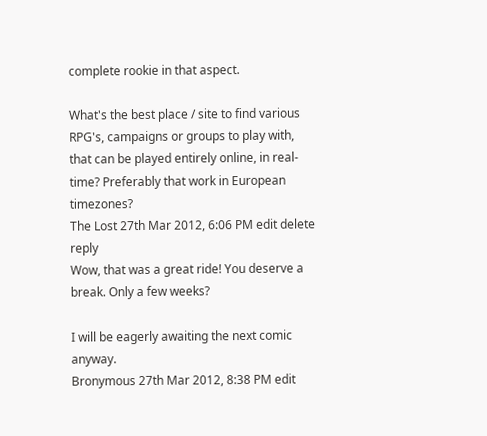complete rookie in that aspect.

What's the best place / site to find various RPG's, campaigns or groups to play with, that can be played entirely online, in real-time? Preferably that work in European timezones?
The Lost 27th Mar 2012, 6:06 PM edit delete reply
Wow, that was a great ride! You deserve a break. Only a few weeks?

I will be eagerly awaiting the next comic anyway.
Bronymous 27th Mar 2012, 8:38 PM edit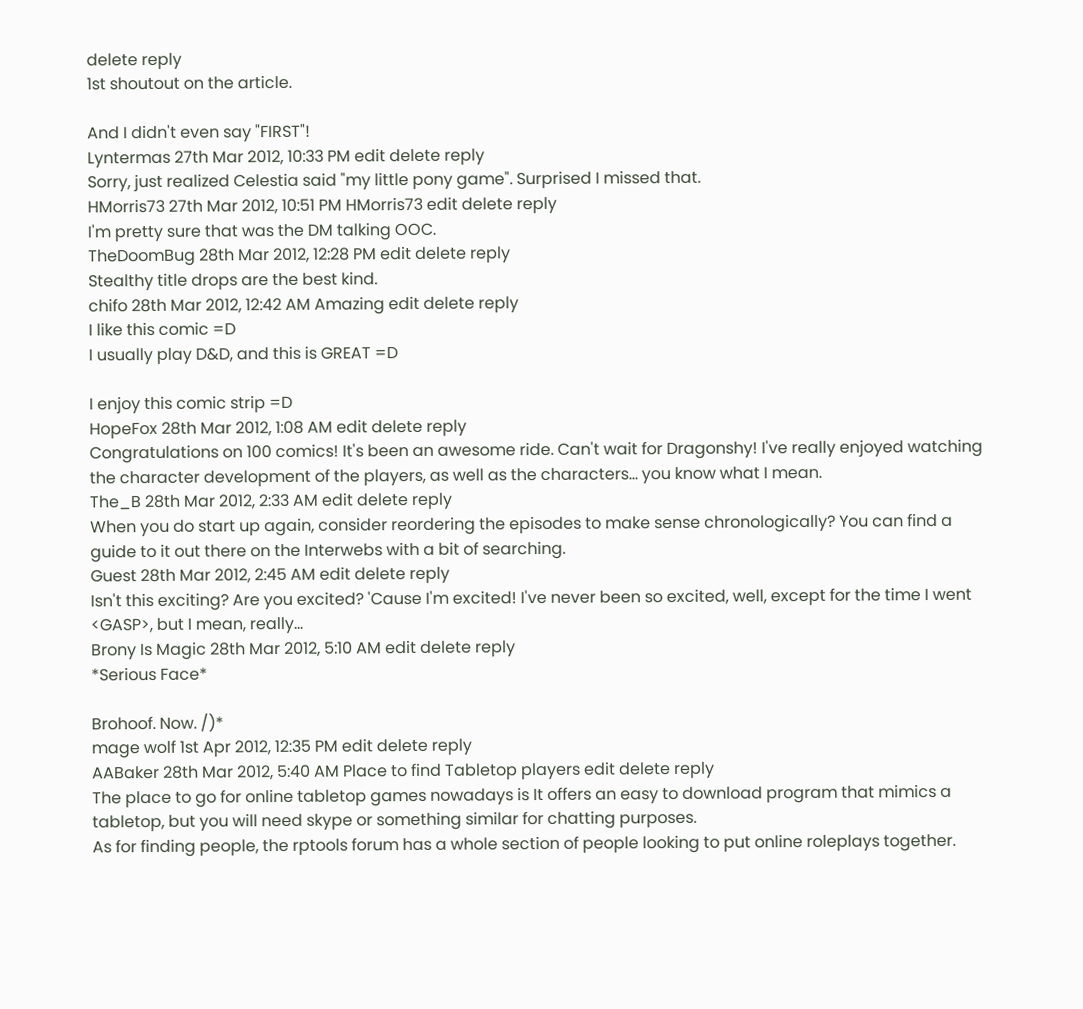delete reply
1st shoutout on the article.

And I didn't even say "FIRST"!
Lyntermas 27th Mar 2012, 10:33 PM edit delete reply
Sorry, just realized Celestia said "my little pony game". Surprised I missed that.
HMorris73 27th Mar 2012, 10:51 PM HMorris73 edit delete reply
I'm pretty sure that was the DM talking OOC.
TheDoomBug 28th Mar 2012, 12:28 PM edit delete reply
Stealthy title drops are the best kind.
chifo 28th Mar 2012, 12:42 AM Amazing edit delete reply
I like this comic =D
I usually play D&D, and this is GREAT =D

I enjoy this comic strip =D
HopeFox 28th Mar 2012, 1:08 AM edit delete reply
Congratulations on 100 comics! It's been an awesome ride. Can't wait for Dragonshy! I've really enjoyed watching the character development of the players, as well as the characters... you know what I mean.
The_B 28th Mar 2012, 2:33 AM edit delete reply
When you do start up again, consider reordering the episodes to make sense chronologically? You can find a guide to it out there on the Interwebs with a bit of searching.
Guest 28th Mar 2012, 2:45 AM edit delete reply
Isn't this exciting? Are you excited? 'Cause I'm excited! I've never been so excited, well, except for the time I went <GASP>, but I mean, really...
Brony Is Magic 28th Mar 2012, 5:10 AM edit delete reply
*Serious Face*

Brohoof. Now. /)*
mage wolf 1st Apr 2012, 12:35 PM edit delete reply
AABaker 28th Mar 2012, 5:40 AM Place to find Tabletop players edit delete reply
The place to go for online tabletop games nowadays is It offers an easy to download program that mimics a tabletop, but you will need skype or something similar for chatting purposes.
As for finding people, the rptools forum has a whole section of people looking to put online roleplays together.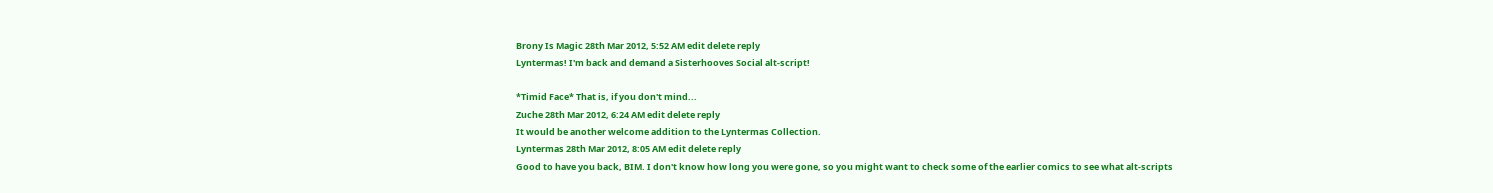Brony Is Magic 28th Mar 2012, 5:52 AM edit delete reply
Lyntermas! I'm back and demand a Sisterhooves Social alt-script!

*Timid Face* That is, if you don't mind...
Zuche 28th Mar 2012, 6:24 AM edit delete reply
It would be another welcome addition to the Lyntermas Collection.
Lyntermas 28th Mar 2012, 8:05 AM edit delete reply
Good to have you back, BIM. I don't know how long you were gone, so you might want to check some of the earlier comics to see what alt-scripts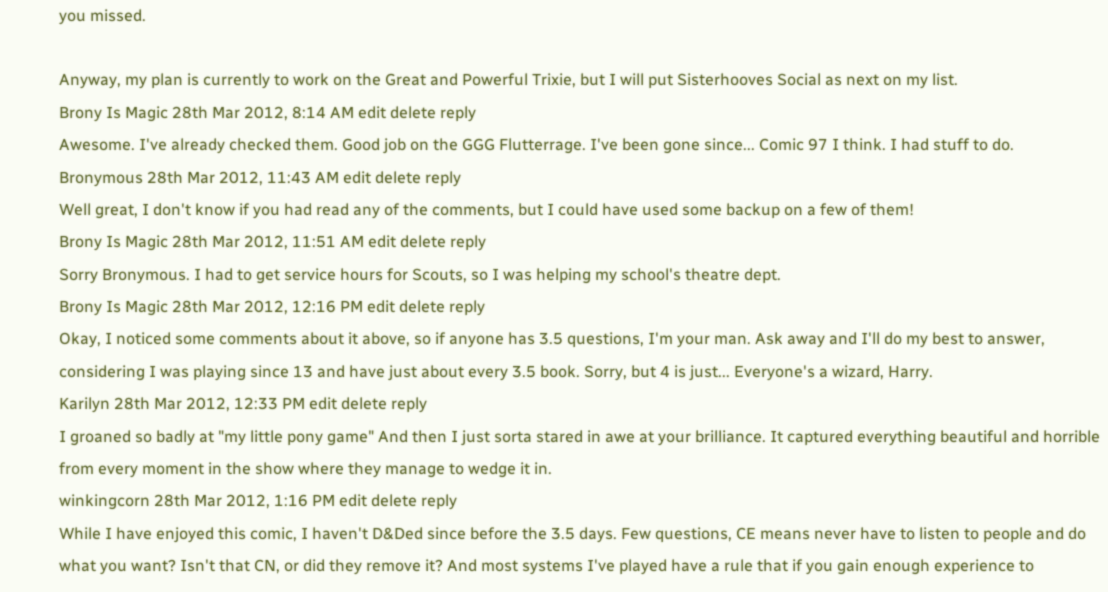you missed.

Anyway, my plan is currently to work on the Great and Powerful Trixie, but I will put Sisterhooves Social as next on my list.
Brony Is Magic 28th Mar 2012, 8:14 AM edit delete reply
Awesome. I've already checked them. Good job on the GGG Flutterrage. I've been gone since... Comic 97 I think. I had stuff to do.
Bronymous 28th Mar 2012, 11:43 AM edit delete reply
Well great, I don't know if you had read any of the comments, but I could have used some backup on a few of them!
Brony Is Magic 28th Mar 2012, 11:51 AM edit delete reply
Sorry Bronymous. I had to get service hours for Scouts, so I was helping my school's theatre dept.
Brony Is Magic 28th Mar 2012, 12:16 PM edit delete reply
Okay, I noticed some comments about it above, so if anyone has 3.5 questions, I'm your man. Ask away and I'll do my best to answer, considering I was playing since 13 and have just about every 3.5 book. Sorry, but 4 is just... Everyone's a wizard, Harry.
Karilyn 28th Mar 2012, 12:33 PM edit delete reply
I groaned so badly at "my little pony game" And then I just sorta stared in awe at your brilliance. It captured everything beautiful and horrible from every moment in the show where they manage to wedge it in.
winkingcorn 28th Mar 2012, 1:16 PM edit delete reply
While I have enjoyed this comic, I haven't D&Ded since before the 3.5 days. Few questions, CE means never have to listen to people and do what you want? Isn't that CN, or did they remove it? And most systems I've played have a rule that if you gain enough experience to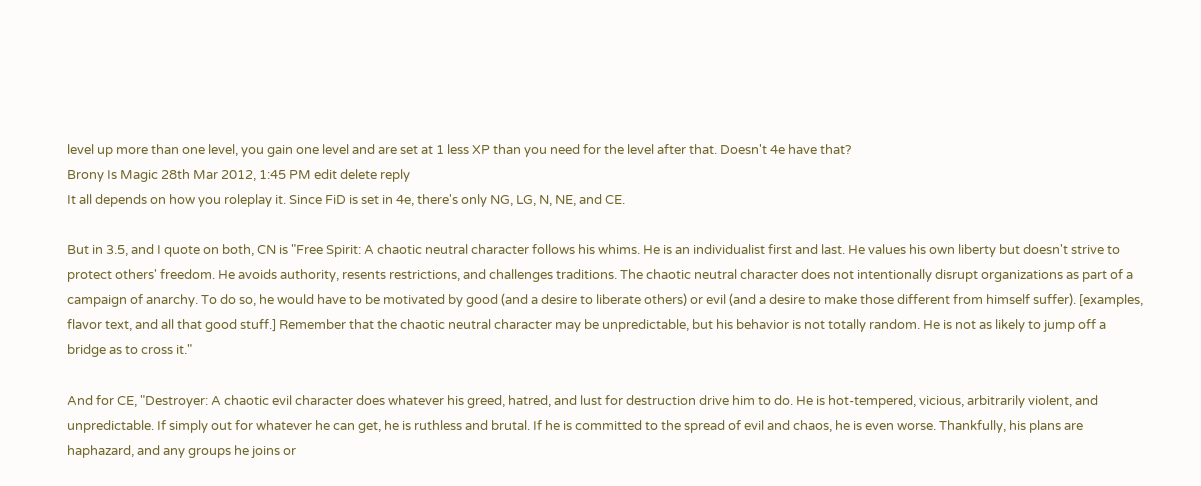level up more than one level, you gain one level and are set at 1 less XP than you need for the level after that. Doesn't 4e have that?
Brony Is Magic 28th Mar 2012, 1:45 PM edit delete reply
It all depends on how you roleplay it. Since FiD is set in 4e, there's only NG, LG, N, NE, and CE.

But in 3.5, and I quote on both, CN is "Free Spirit: A chaotic neutral character follows his whims. He is an individualist first and last. He values his own liberty but doesn't strive to protect others' freedom. He avoids authority, resents restrictions, and challenges traditions. The chaotic neutral character does not intentionally disrupt organizations as part of a campaign of anarchy. To do so, he would have to be motivated by good (and a desire to liberate others) or evil (and a desire to make those different from himself suffer). [examples, flavor text, and all that good stuff.] Remember that the chaotic neutral character may be unpredictable, but his behavior is not totally random. He is not as likely to jump off a bridge as to cross it."

And for CE, "Destroyer: A chaotic evil character does whatever his greed, hatred, and lust for destruction drive him to do. He is hot-tempered, vicious, arbitrarily violent, and unpredictable. If simply out for whatever he can get, he is ruthless and brutal. If he is committed to the spread of evil and chaos, he is even worse. Thankfully, his plans are haphazard, and any groups he joins or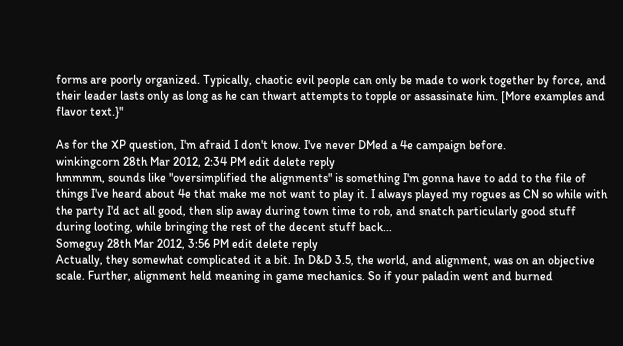forms are poorly organized. Typically, chaotic evil people can only be made to work together by force, and their leader lasts only as long as he can thwart attempts to topple or assassinate him. [More examples and flavor text.}"

As for the XP question, I'm afraid I don't know. I've never DMed a 4e campaign before.
winkingcorn 28th Mar 2012, 2:34 PM edit delete reply
hmmmm, sounds like "oversimplified the alignments" is something I'm gonna have to add to the file of things I've heard about 4e that make me not want to play it. I always played my rogues as CN so while with the party I'd act all good, then slip away during town time to rob, and snatch particularly good stuff during looting, while bringing the rest of the decent stuff back...
Someguy 28th Mar 2012, 3:56 PM edit delete reply
Actually, they somewhat complicated it a bit. In D&D 3.5, the world, and alignment, was on an objective scale. Further, alignment held meaning in game mechanics. So if your paladin went and burned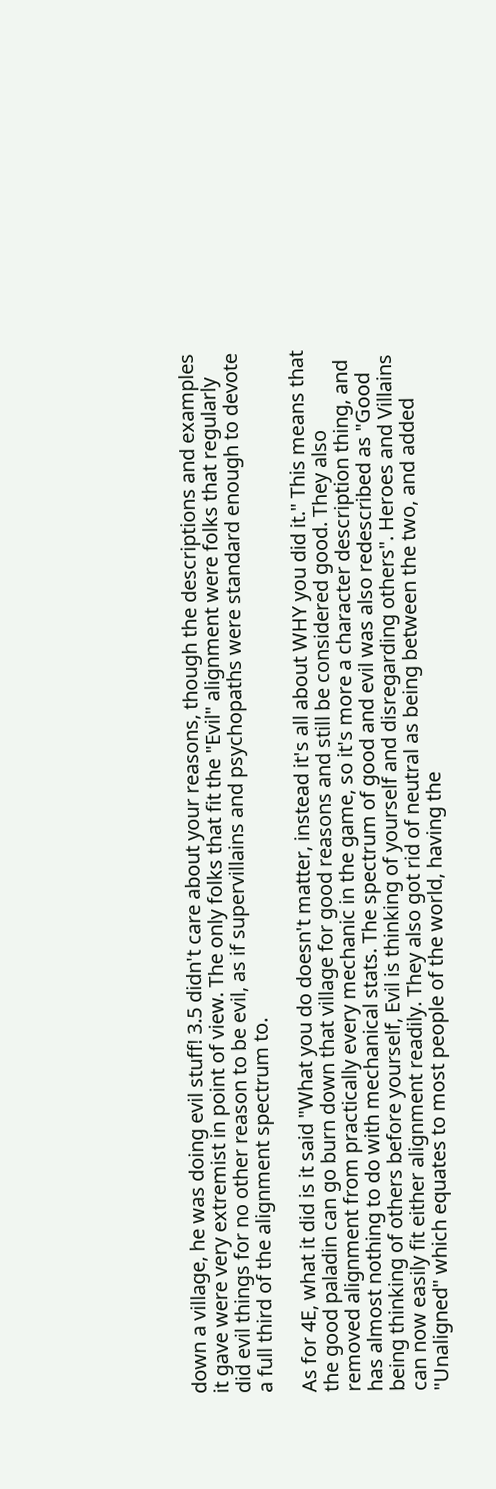down a village, he was doing evil stuff! 3.5 didn't care about your reasons, though the descriptions and examples it gave were very extremist in point of view. The only folks that fit the "Evil" alignment were folks that regularly did evil things for no other reason to be evil, as if supervillains and psychopaths were standard enough to devote a full third of the alignment spectrum to.

As for 4E, what it did is it said "What you do doesn't matter, instead it's all about WHY you did it." This means that the good paladin can go burn down that village for good reasons and still be considered good. They also removed alignment from practically every mechanic in the game, so it's more a character description thing, and has almost nothing to do with mechanical stats. The spectrum of good and evil was also redescribed as "Good being thinking of others before yourself, Evil is thinking of yourself and disregarding others". Heroes and Villains can now easily fit either alignment readily. They also got rid of neutral as being between the two, and added "Unaligned" which equates to most people of the world, having the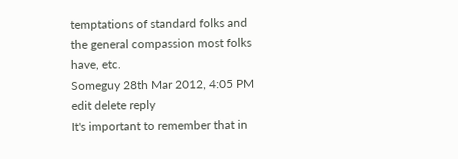temptations of standard folks and the general compassion most folks have, etc.
Someguy 28th Mar 2012, 4:05 PM edit delete reply
It's important to remember that in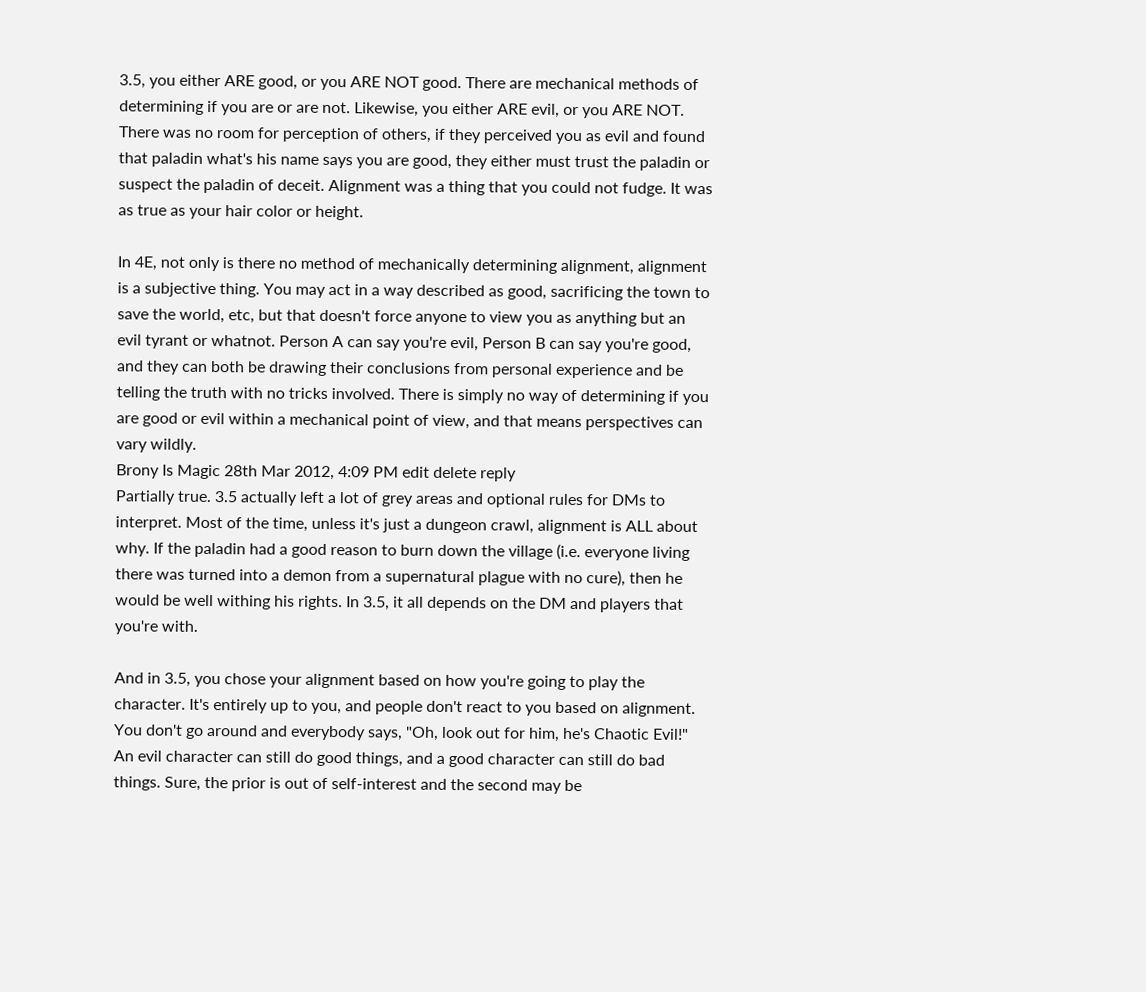3.5, you either ARE good, or you ARE NOT good. There are mechanical methods of determining if you are or are not. Likewise, you either ARE evil, or you ARE NOT. There was no room for perception of others, if they perceived you as evil and found that paladin what's his name says you are good, they either must trust the paladin or suspect the paladin of deceit. Alignment was a thing that you could not fudge. It was as true as your hair color or height.

In 4E, not only is there no method of mechanically determining alignment, alignment is a subjective thing. You may act in a way described as good, sacrificing the town to save the world, etc, but that doesn't force anyone to view you as anything but an evil tyrant or whatnot. Person A can say you're evil, Person B can say you're good, and they can both be drawing their conclusions from personal experience and be telling the truth with no tricks involved. There is simply no way of determining if you are good or evil within a mechanical point of view, and that means perspectives can vary wildly.
Brony Is Magic 28th Mar 2012, 4:09 PM edit delete reply
Partially true. 3.5 actually left a lot of grey areas and optional rules for DMs to interpret. Most of the time, unless it's just a dungeon crawl, alignment is ALL about why. If the paladin had a good reason to burn down the village (i.e. everyone living there was turned into a demon from a supernatural plague with no cure), then he would be well withing his rights. In 3.5, it all depends on the DM and players that you're with.

And in 3.5, you chose your alignment based on how you're going to play the character. It's entirely up to you, and people don't react to you based on alignment. You don't go around and everybody says, "Oh, look out for him, he's Chaotic Evil!" An evil character can still do good things, and a good character can still do bad things. Sure, the prior is out of self-interest and the second may be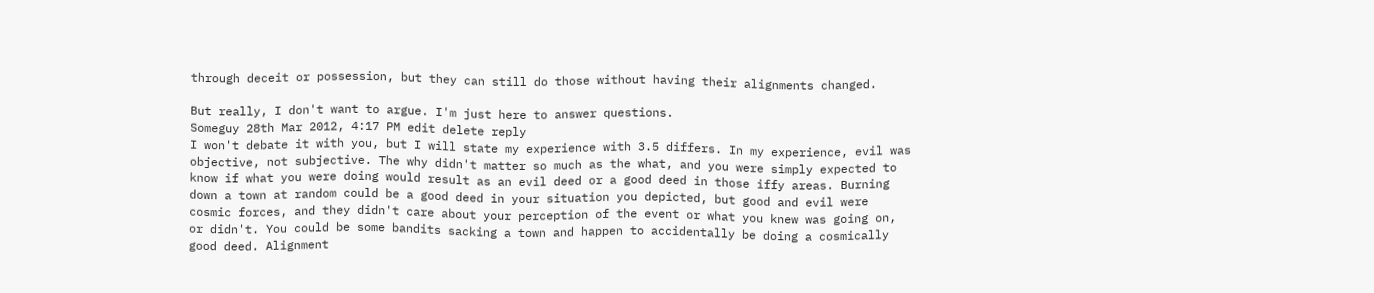through deceit or possession, but they can still do those without having their alignments changed.

But really, I don't want to argue. I'm just here to answer questions.
Someguy 28th Mar 2012, 4:17 PM edit delete reply
I won't debate it with you, but I will state my experience with 3.5 differs. In my experience, evil was objective, not subjective. The why didn't matter so much as the what, and you were simply expected to know if what you were doing would result as an evil deed or a good deed in those iffy areas. Burning down a town at random could be a good deed in your situation you depicted, but good and evil were cosmic forces, and they didn't care about your perception of the event or what you knew was going on, or didn't. You could be some bandits sacking a town and happen to accidentally be doing a cosmically good deed. Alignment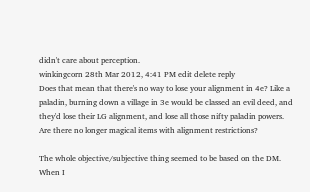didn't care about perception.
winkingcorn 28th Mar 2012, 4:41 PM edit delete reply
Does that mean that there's no way to lose your alignment in 4e? Like a paladin, burning down a village in 3e would be classed an evil deed, and they'd lose their LG alignment, and lose all those nifty paladin powers. Are there no longer magical items with alignment restrictions?

The whole objective/subjective thing seemed to be based on the DM. When I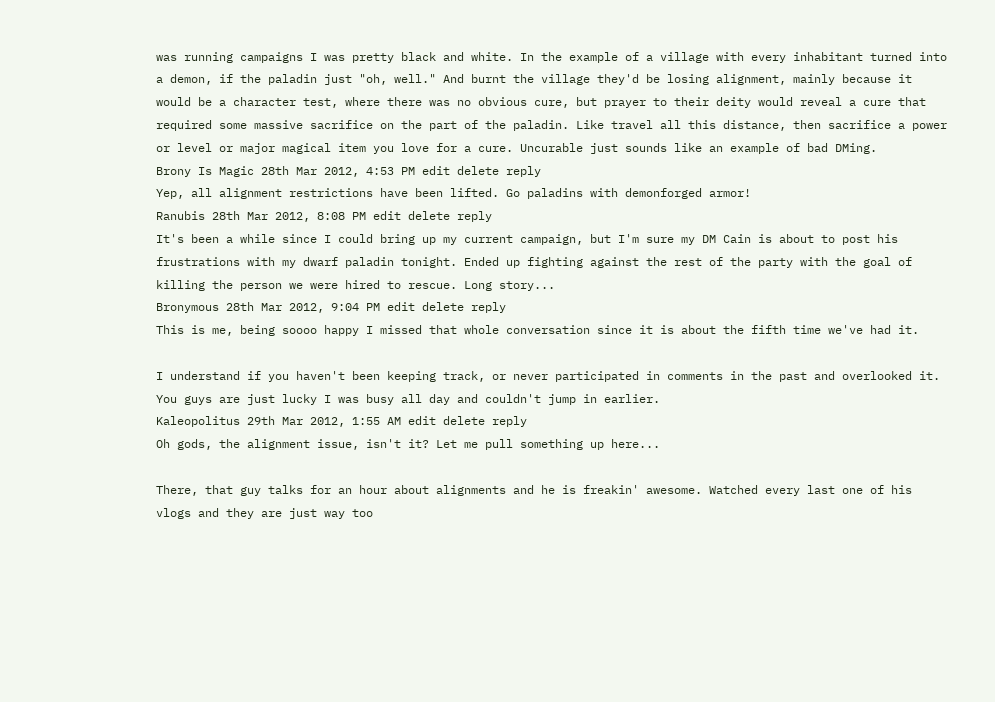was running campaigns I was pretty black and white. In the example of a village with every inhabitant turned into a demon, if the paladin just "oh, well." And burnt the village they'd be losing alignment, mainly because it would be a character test, where there was no obvious cure, but prayer to their deity would reveal a cure that required some massive sacrifice on the part of the paladin. Like travel all this distance, then sacrifice a power or level or major magical item you love for a cure. Uncurable just sounds like an example of bad DMing.
Brony Is Magic 28th Mar 2012, 4:53 PM edit delete reply
Yep, all alignment restrictions have been lifted. Go paladins with demonforged armor!
Ranubis 28th Mar 2012, 8:08 PM edit delete reply
It's been a while since I could bring up my current campaign, but I'm sure my DM Cain is about to post his frustrations with my dwarf paladin tonight. Ended up fighting against the rest of the party with the goal of killing the person we were hired to rescue. Long story...
Bronymous 28th Mar 2012, 9:04 PM edit delete reply
This is me, being soooo happy I missed that whole conversation since it is about the fifth time we've had it.

I understand if you haven't been keeping track, or never participated in comments in the past and overlooked it. You guys are just lucky I was busy all day and couldn't jump in earlier.
Kaleopolitus 29th Mar 2012, 1:55 AM edit delete reply
Oh gods, the alignment issue, isn't it? Let me pull something up here...

There, that guy talks for an hour about alignments and he is freakin' awesome. Watched every last one of his vlogs and they are just way too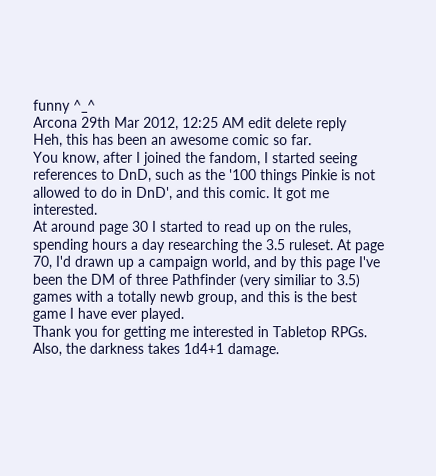funny ^_^
Arcona 29th Mar 2012, 12:25 AM edit delete reply
Heh, this has been an awesome comic so far.
You know, after I joined the fandom, I started seeing references to DnD, such as the '100 things Pinkie is not allowed to do in DnD', and this comic. It got me interested.
At around page 30 I started to read up on the rules, spending hours a day researching the 3.5 ruleset. At page 70, I'd drawn up a campaign world, and by this page I've been the DM of three Pathfinder (very similiar to 3.5) games with a totally newb group, and this is the best game I have ever played.
Thank you for getting me interested in Tabletop RPGs.
Also, the darkness takes 1d4+1 damage.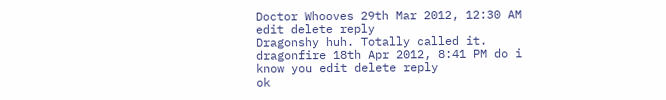Doctor Whooves 29th Mar 2012, 12:30 AM edit delete reply
Dragonshy huh. Totally called it.
dragonfire 18th Apr 2012, 8:41 PM do i know you edit delete reply
ok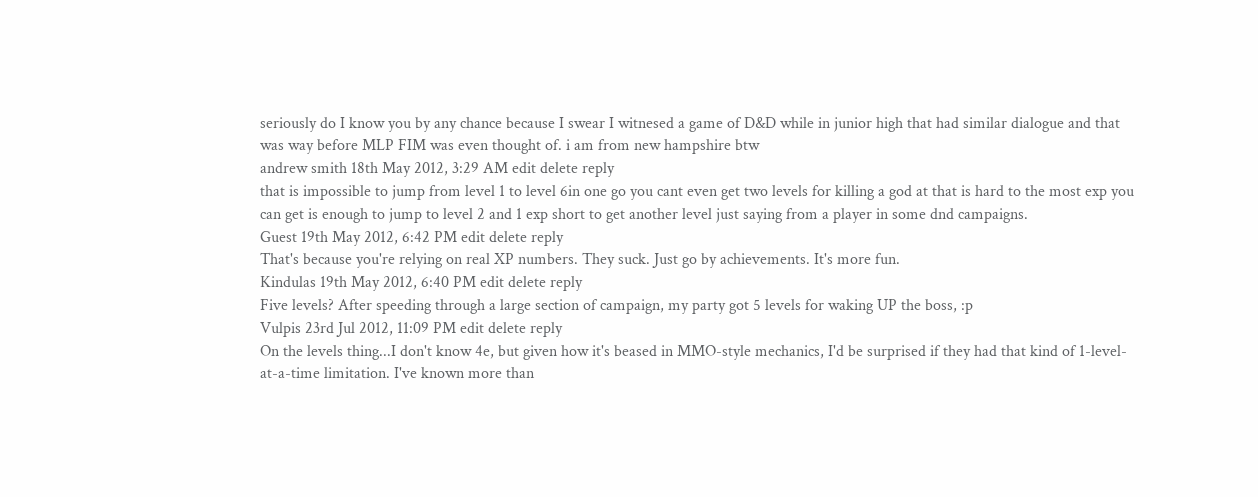seriously do I know you by any chance because I swear I witnesed a game of D&D while in junior high that had similar dialogue and that was way before MLP FIM was even thought of. i am from new hampshire btw
andrew smith 18th May 2012, 3:29 AM edit delete reply
that is impossible to jump from level 1 to level 6in one go you cant even get two levels for killing a god at that is hard to the most exp you can get is enough to jump to level 2 and 1 exp short to get another level just saying from a player in some dnd campaigns.
Guest 19th May 2012, 6:42 PM edit delete reply
That's because you're relying on real XP numbers. They suck. Just go by achievements. It's more fun.
Kindulas 19th May 2012, 6:40 PM edit delete reply
Five levels? After speeding through a large section of campaign, my party got 5 levels for waking UP the boss, :p
Vulpis 23rd Jul 2012, 11:09 PM edit delete reply
On the levels thing...I don't know 4e, but given how it's beased in MMO-style mechanics, I'd be surprised if they had that kind of 1-level-at-a-time limitation. I've known more than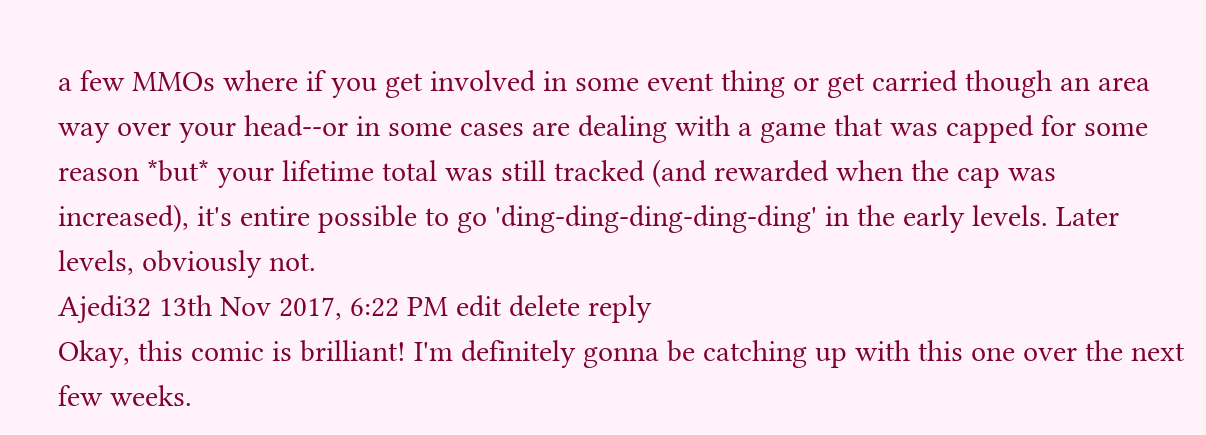a few MMOs where if you get involved in some event thing or get carried though an area way over your head--or in some cases are dealing with a game that was capped for some reason *but* your lifetime total was still tracked (and rewarded when the cap was increased), it's entire possible to go 'ding-ding-ding-ding-ding' in the early levels. Later levels, obviously not.
Ajedi32 13th Nov 2017, 6:22 PM edit delete reply
Okay, this comic is brilliant! I'm definitely gonna be catching up with this one over the next few weeks.